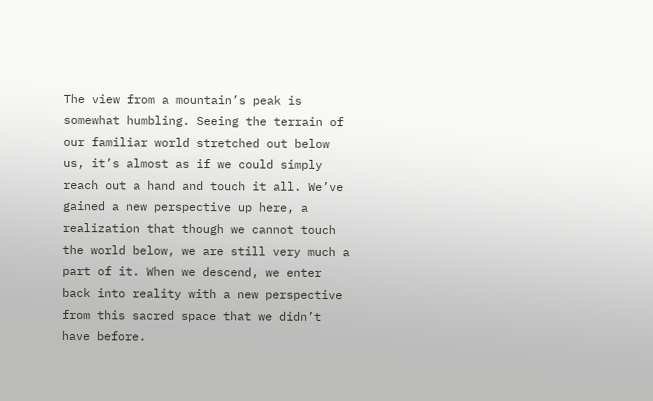The view from a mountain’s peak is somewhat humbling. Seeing the terrain of our familiar world stretched out below us, it’s almost as if we could simply reach out a hand and touch it all. We’ve gained a new perspective up here, a realization that though we cannot touch the world below, we are still very much a part of it. When we descend, we enter back into reality with a new perspective from this sacred space that we didn’t have before.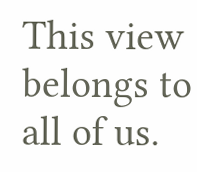This view belongs to all of us.